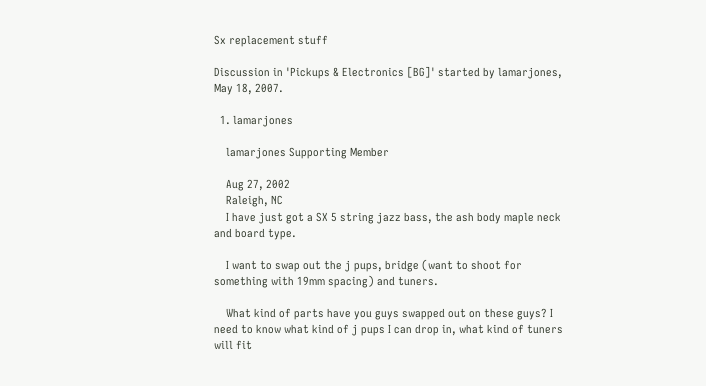Sx replacement stuff

Discussion in 'Pickups & Electronics [BG]' started by lamarjones, May 18, 2007.

  1. lamarjones

    lamarjones Supporting Member

    Aug 27, 2002
    Raleigh, NC
    I have just got a SX 5 string jazz bass, the ash body maple neck and board type.

    I want to swap out the j pups, bridge (want to shoot for something with 19mm spacing) and tuners.

    What kind of parts have you guys swapped out on these guys? I need to know what kind of j pups I can drop in, what kind of tuners will fit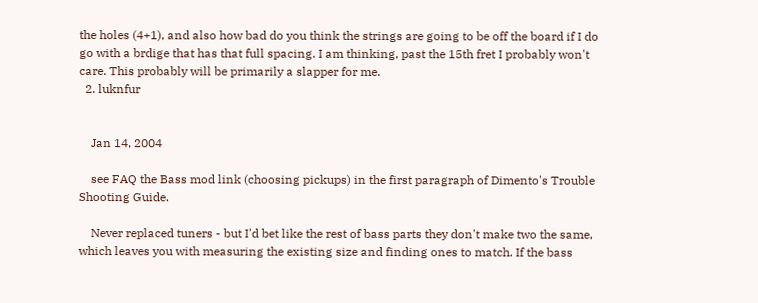the holes (4+1), and also how bad do you think the strings are going to be off the board if I do go with a brdige that has that full spacing. I am thinking, past the 15th fret I probably won't care. This probably will be primarily a slapper for me.
  2. luknfur


    Jan 14, 2004

    see FAQ the Bass mod link (choosing pickups) in the first paragraph of Dimento's Trouble Shooting Guide.

    Never replaced tuners - but I'd bet like the rest of bass parts they don't make two the same, which leaves you with measuring the existing size and finding ones to match. If the bass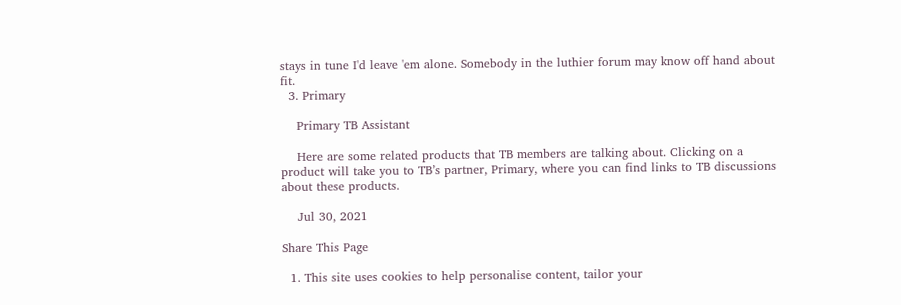stays in tune I'd leave 'em alone. Somebody in the luthier forum may know off hand about fit.
  3. Primary

    Primary TB Assistant

    Here are some related products that TB members are talking about. Clicking on a product will take you to TB’s partner, Primary, where you can find links to TB discussions about these products.

    Jul 30, 2021

Share This Page

  1. This site uses cookies to help personalise content, tailor your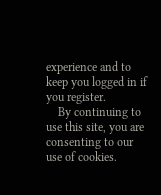experience and to keep you logged in if you register.
    By continuing to use this site, you are consenting to our use of cookies.